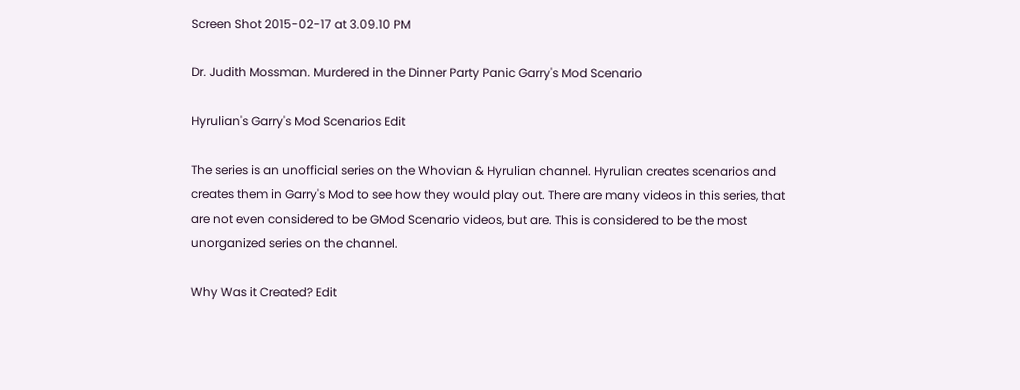Screen Shot 2015-02-17 at 3.09.10 PM

Dr. Judith Mossman. Murdered in the Dinner Party Panic Garry's Mod Scenario

Hyrulian's Garry's Mod Scenarios Edit

The series is an unofficial series on the Whovian & Hyrulian channel. Hyrulian creates scenarios and creates them in Garry's Mod to see how they would play out. There are many videos in this series, that are not even considered to be GMod Scenario videos, but are. This is considered to be the most unorganized series on the channel.

Why Was it Created? Edit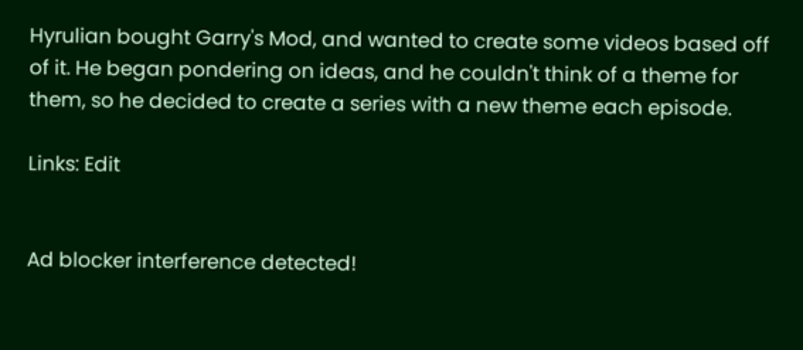Hyrulian bought Garry's Mod, and wanted to create some videos based off of it. He began pondering on ideas, and he couldn't think of a theme for them, so he decided to create a series with a new theme each episode.

Links: Edit


Ad blocker interference detected!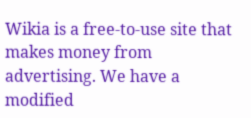Wikia is a free-to-use site that makes money from advertising. We have a modified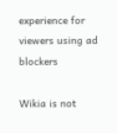experience for viewers using ad blockers

Wikia is not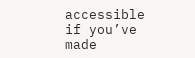accessible if you’ve made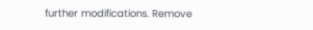further modifications. Remove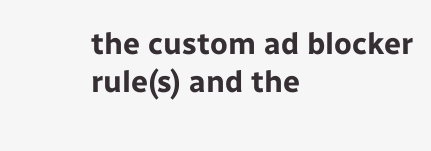the custom ad blocker rule(s) and the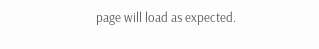page will load as expected.